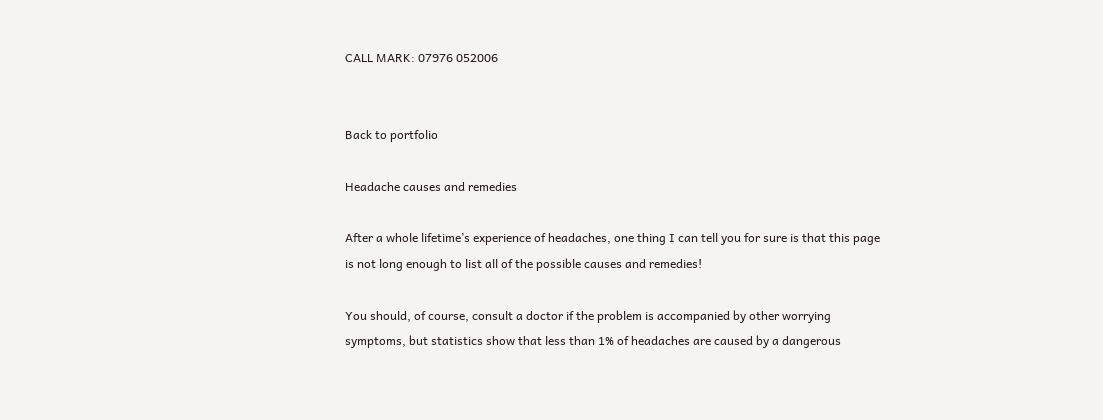CALL MARK: 07976 052006


Back to portfolio

Headache causes and remedies

After a whole lifetime’s experience of headaches, one thing I can tell you for sure is that this page is not long enough to list all of the possible causes and remedies!

You should, of course, consult a doctor if the problem is accompanied by other worrying symptoms, but statistics show that less than 1% of headaches are caused by a dangerous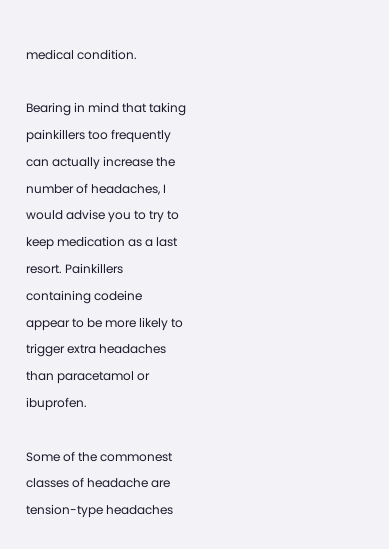medical condition.

Bearing in mind that taking painkillers too frequently can actually increase the number of headaches, I would advise you to try to keep medication as a last resort. Painkillers containing codeine appear to be more likely to trigger extra headaches than paracetamol or ibuprofen.

Some of the commonest classes of headache are tension-type headaches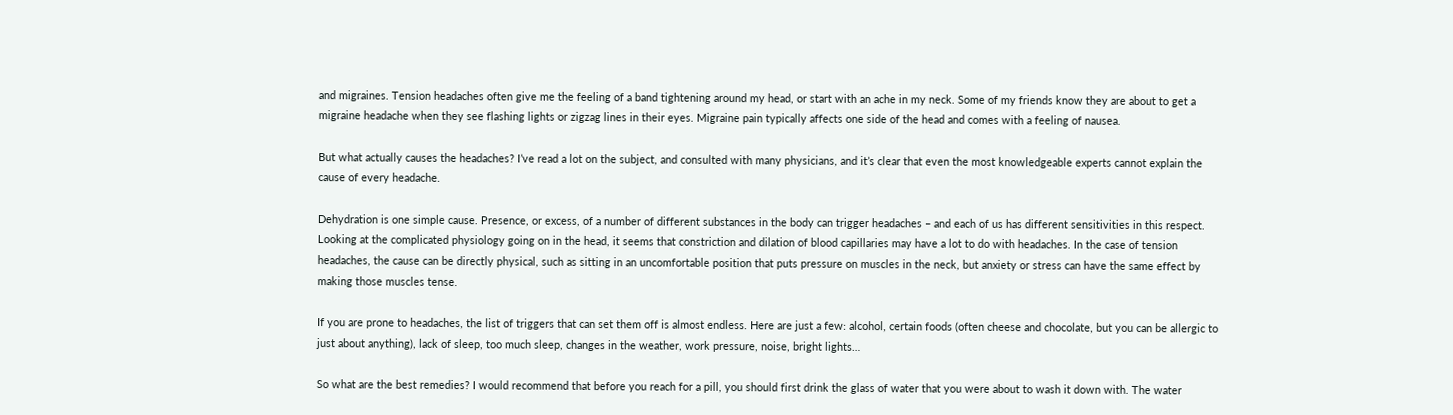and migraines. Tension headaches often give me the feeling of a band tightening around my head, or start with an ache in my neck. Some of my friends know they are about to get a migraine headache when they see flashing lights or zigzag lines in their eyes. Migraine pain typically affects one side of the head and comes with a feeling of nausea.

But what actually causes the headaches? I’ve read a lot on the subject, and consulted with many physicians, and it’s clear that even the most knowledgeable experts cannot explain the cause of every headache.

Dehydration is one simple cause. Presence, or excess, of a number of different substances in the body can trigger headaches – and each of us has different sensitivities in this respect. Looking at the complicated physiology going on in the head, it seems that constriction and dilation of blood capillaries may have a lot to do with headaches. In the case of tension headaches, the cause can be directly physical, such as sitting in an uncomfortable position that puts pressure on muscles in the neck, but anxiety or stress can have the same effect by making those muscles tense.

If you are prone to headaches, the list of triggers that can set them off is almost endless. Here are just a few: alcohol, certain foods (often cheese and chocolate, but you can be allergic to just about anything), lack of sleep, too much sleep, changes in the weather, work pressure, noise, bright lights…

So what are the best remedies? I would recommend that before you reach for a pill, you should first drink the glass of water that you were about to wash it down with. The water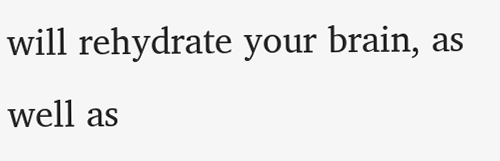will rehydrate your brain, as well as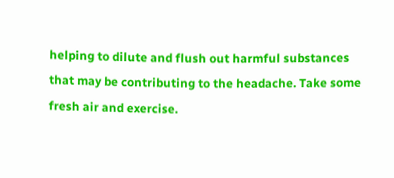helping to dilute and flush out harmful substances that may be contributing to the headache. Take some fresh air and exercise.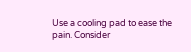Use a cooling pad to ease the pain. Consider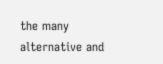the many alternative and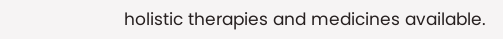holistic therapies and medicines available.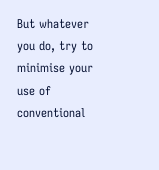But whatever you do, try to minimise your use of conventional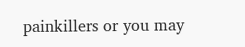painkillers or you may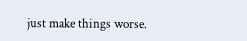just make things worse.